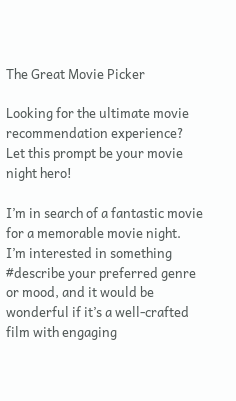The Great Movie Picker

Looking for the ultimate movie recommendation experience? Let this prompt be your movie night hero!

I’m in search of a fantastic movie for a memorable movie night. I’m interested in something #describe your preferred genre or mood, and it would be wonderful if it’s a well-crafted film with engaging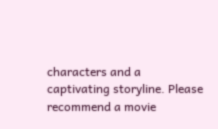characters and a captivating storyline. Please recommend a movie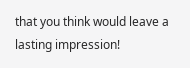that you think would leave a lasting impression!